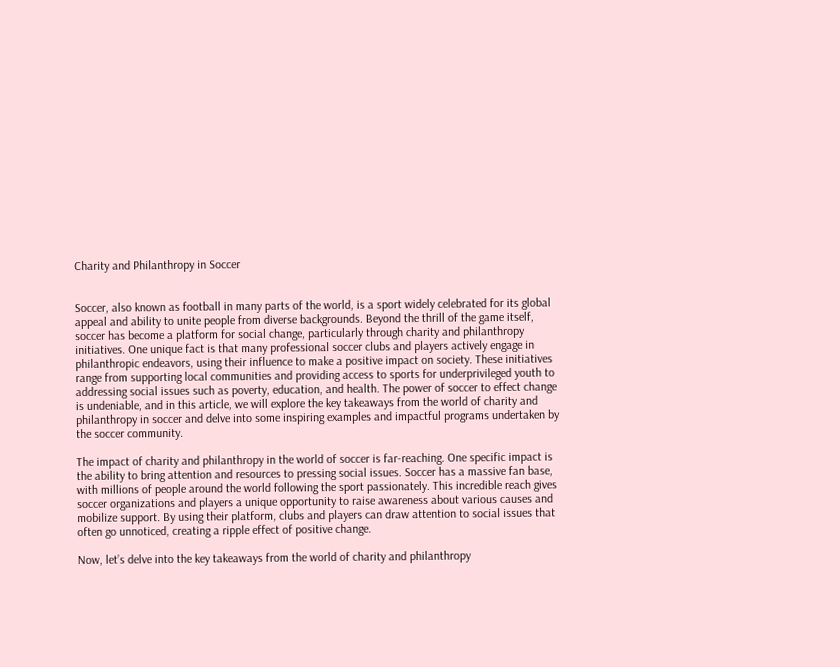Charity and Philanthropy in Soccer


Soccer, also known as football in many parts of the world, is a sport widely celebrated for its global appeal and ability to unite people from diverse backgrounds. Beyond the thrill of the game itself, soccer has become a platform for social change, particularly through charity and philanthropy initiatives. One unique fact is that many professional soccer clubs and players actively engage in philanthropic endeavors, using their influence to make a positive impact on society. These initiatives range from supporting local communities and providing access to sports for underprivileged youth to addressing social issues such as poverty, education, and health. The power of soccer to effect change is undeniable, and in this article, we will explore the key takeaways from the world of charity and philanthropy in soccer and delve into some inspiring examples and impactful programs undertaken by the soccer community.

The impact of charity and philanthropy in the world of soccer is far-reaching. One specific impact is the ability to bring attention and resources to pressing social issues. Soccer has a massive fan base, with millions of people around the world following the sport passionately. This incredible reach gives soccer organizations and players a unique opportunity to raise awareness about various causes and mobilize support. By using their platform, clubs and players can draw attention to social issues that often go unnoticed, creating a ripple effect of positive change.

Now, let’s delve into the key takeaways from the world of charity and philanthropy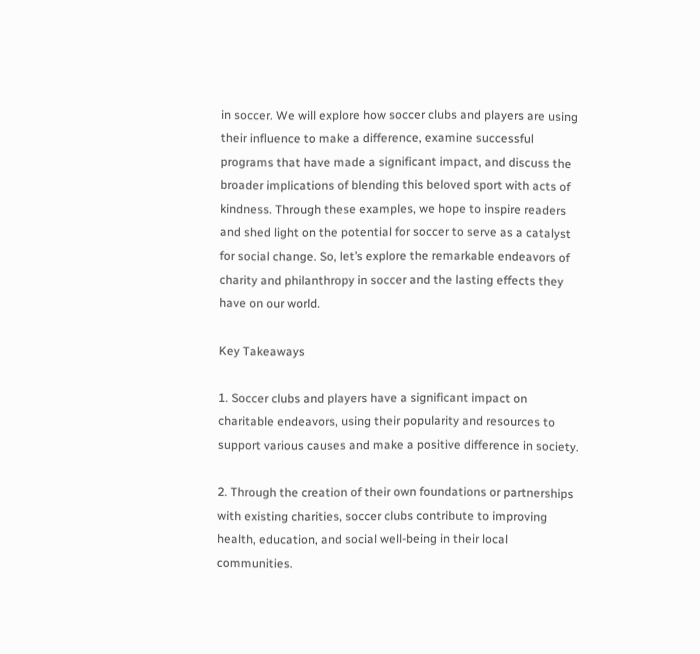in soccer. We will explore how soccer clubs and players are using their influence to make a difference, examine successful programs that have made a significant impact, and discuss the broader implications of blending this beloved sport with acts of kindness. Through these examples, we hope to inspire readers and shed light on the potential for soccer to serve as a catalyst for social change. So, let’s explore the remarkable endeavors of charity and philanthropy in soccer and the lasting effects they have on our world.

Key Takeaways

1. Soccer clubs and players have a significant impact on charitable endeavors, using their popularity and resources to support various causes and make a positive difference in society.

2. Through the creation of their own foundations or partnerships with existing charities, soccer clubs contribute to improving health, education, and social well-being in their local communities.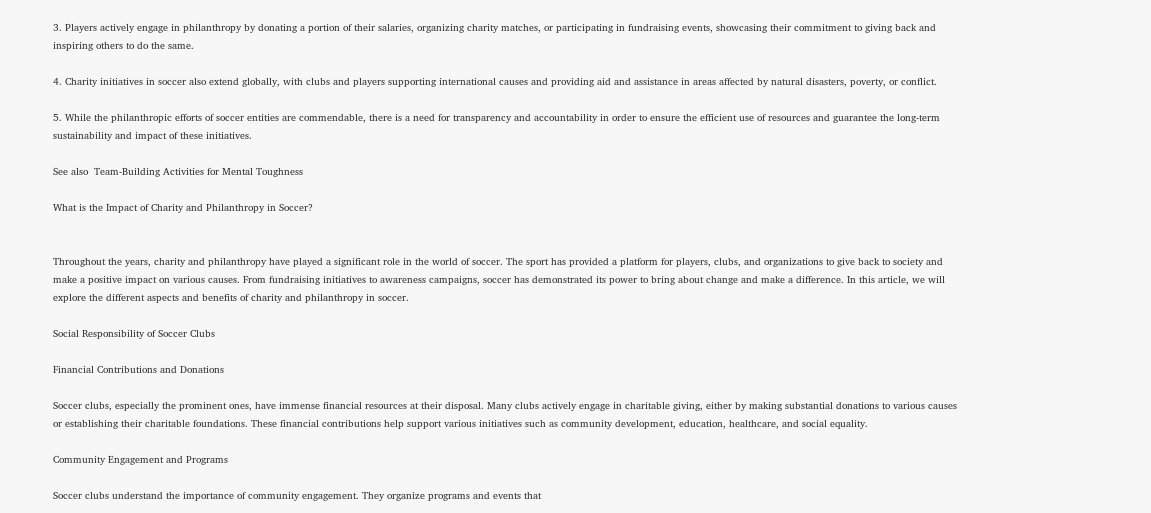3. Players actively engage in philanthropy by donating a portion of their salaries, organizing charity matches, or participating in fundraising events, showcasing their commitment to giving back and inspiring others to do the same.

4. Charity initiatives in soccer also extend globally, with clubs and players supporting international causes and providing aid and assistance in areas affected by natural disasters, poverty, or conflict.

5. While the philanthropic efforts of soccer entities are commendable, there is a need for transparency and accountability in order to ensure the efficient use of resources and guarantee the long-term sustainability and impact of these initiatives.

See also  Team-Building Activities for Mental Toughness

What is the Impact of Charity and Philanthropy in Soccer?


Throughout the years, charity and philanthropy have played a significant role in the world of soccer. The sport has provided a platform for players, clubs, and organizations to give back to society and make a positive impact on various causes. From fundraising initiatives to awareness campaigns, soccer has demonstrated its power to bring about change and make a difference. In this article, we will explore the different aspects and benefits of charity and philanthropy in soccer.

Social Responsibility of Soccer Clubs

Financial Contributions and Donations

Soccer clubs, especially the prominent ones, have immense financial resources at their disposal. Many clubs actively engage in charitable giving, either by making substantial donations to various causes or establishing their charitable foundations. These financial contributions help support various initiatives such as community development, education, healthcare, and social equality.

Community Engagement and Programs

Soccer clubs understand the importance of community engagement. They organize programs and events that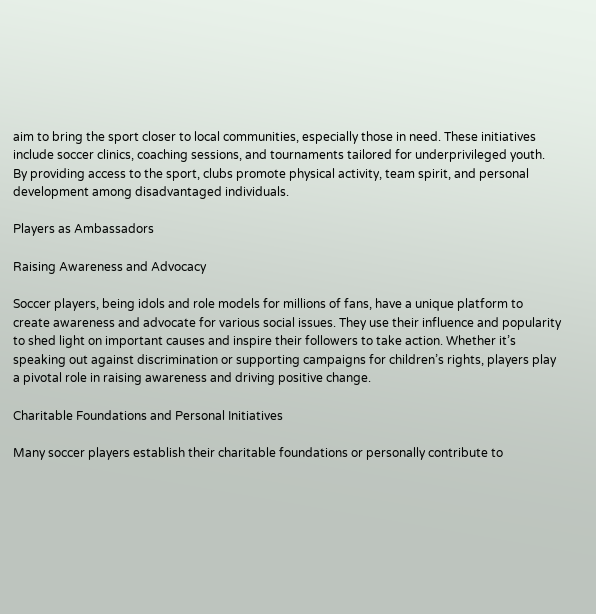aim to bring the sport closer to local communities, especially those in need. These initiatives include soccer clinics, coaching sessions, and tournaments tailored for underprivileged youth. By providing access to the sport, clubs promote physical activity, team spirit, and personal development among disadvantaged individuals.

Players as Ambassadors

Raising Awareness and Advocacy

Soccer players, being idols and role models for millions of fans, have a unique platform to create awareness and advocate for various social issues. They use their influence and popularity to shed light on important causes and inspire their followers to take action. Whether it’s speaking out against discrimination or supporting campaigns for children’s rights, players play a pivotal role in raising awareness and driving positive change.

Charitable Foundations and Personal Initiatives

Many soccer players establish their charitable foundations or personally contribute to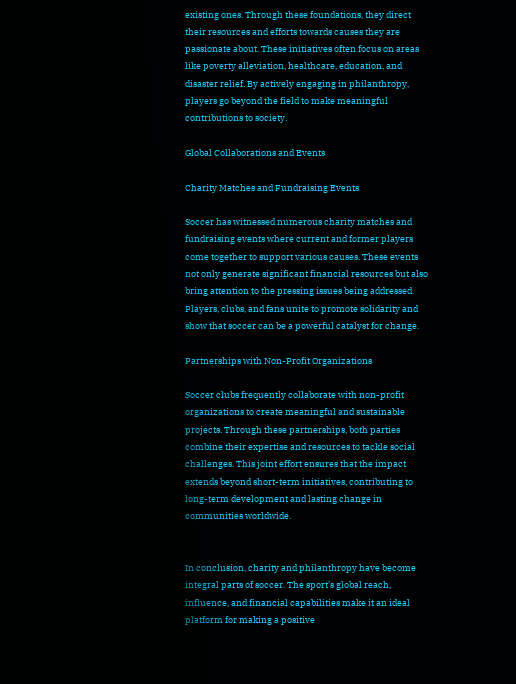existing ones. Through these foundations, they direct their resources and efforts towards causes they are passionate about. These initiatives often focus on areas like poverty alleviation, healthcare, education, and disaster relief. By actively engaging in philanthropy, players go beyond the field to make meaningful contributions to society.

Global Collaborations and Events

Charity Matches and Fundraising Events

Soccer has witnessed numerous charity matches and fundraising events where current and former players come together to support various causes. These events not only generate significant financial resources but also bring attention to the pressing issues being addressed. Players, clubs, and fans unite to promote solidarity and show that soccer can be a powerful catalyst for change.

Partnerships with Non-Profit Organizations

Soccer clubs frequently collaborate with non-profit organizations to create meaningful and sustainable projects. Through these partnerships, both parties combine their expertise and resources to tackle social challenges. This joint effort ensures that the impact extends beyond short-term initiatives, contributing to long-term development and lasting change in communities worldwide.


In conclusion, charity and philanthropy have become integral parts of soccer. The sport’s global reach, influence, and financial capabilities make it an ideal platform for making a positive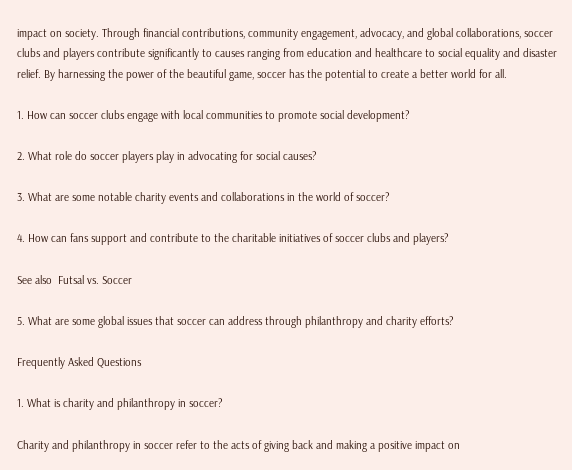impact on society. Through financial contributions, community engagement, advocacy, and global collaborations, soccer clubs and players contribute significantly to causes ranging from education and healthcare to social equality and disaster relief. By harnessing the power of the beautiful game, soccer has the potential to create a better world for all.

1. How can soccer clubs engage with local communities to promote social development?

2. What role do soccer players play in advocating for social causes?

3. What are some notable charity events and collaborations in the world of soccer?

4. How can fans support and contribute to the charitable initiatives of soccer clubs and players?

See also  Futsal vs. Soccer

5. What are some global issues that soccer can address through philanthropy and charity efforts?

Frequently Asked Questions

1. What is charity and philanthropy in soccer?

Charity and philanthropy in soccer refer to the acts of giving back and making a positive impact on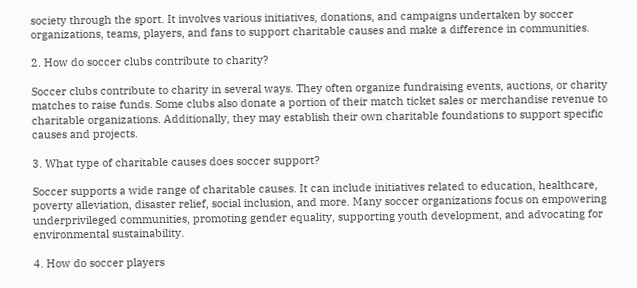society through the sport. It involves various initiatives, donations, and campaigns undertaken by soccer organizations, teams, players, and fans to support charitable causes and make a difference in communities.

2. How do soccer clubs contribute to charity?

Soccer clubs contribute to charity in several ways. They often organize fundraising events, auctions, or charity matches to raise funds. Some clubs also donate a portion of their match ticket sales or merchandise revenue to charitable organizations. Additionally, they may establish their own charitable foundations to support specific causes and projects.

3. What type of charitable causes does soccer support?

Soccer supports a wide range of charitable causes. It can include initiatives related to education, healthcare, poverty alleviation, disaster relief, social inclusion, and more. Many soccer organizations focus on empowering underprivileged communities, promoting gender equality, supporting youth development, and advocating for environmental sustainability.

4. How do soccer players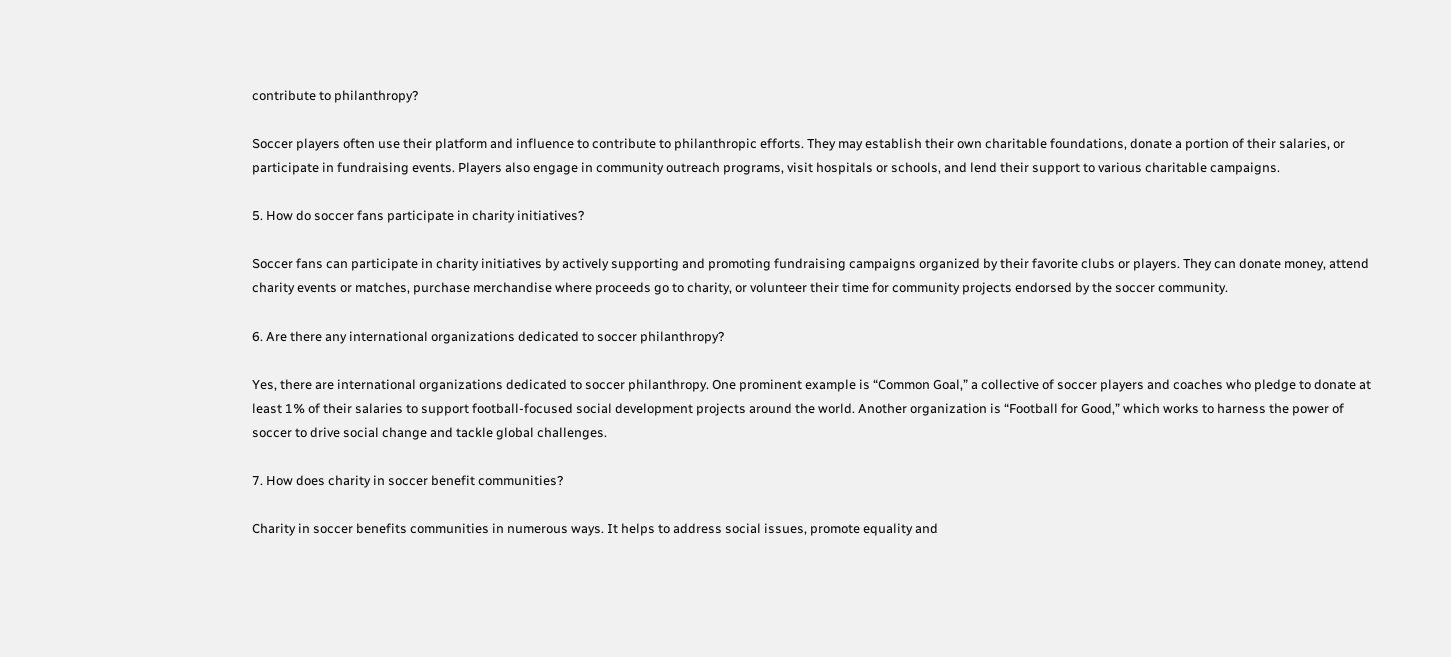contribute to philanthropy?

Soccer players often use their platform and influence to contribute to philanthropic efforts. They may establish their own charitable foundations, donate a portion of their salaries, or participate in fundraising events. Players also engage in community outreach programs, visit hospitals or schools, and lend their support to various charitable campaigns.

5. How do soccer fans participate in charity initiatives?

Soccer fans can participate in charity initiatives by actively supporting and promoting fundraising campaigns organized by their favorite clubs or players. They can donate money, attend charity events or matches, purchase merchandise where proceeds go to charity, or volunteer their time for community projects endorsed by the soccer community.

6. Are there any international organizations dedicated to soccer philanthropy?

Yes, there are international organizations dedicated to soccer philanthropy. One prominent example is “Common Goal,” a collective of soccer players and coaches who pledge to donate at least 1% of their salaries to support football-focused social development projects around the world. Another organization is “Football for Good,” which works to harness the power of soccer to drive social change and tackle global challenges.

7. How does charity in soccer benefit communities?

Charity in soccer benefits communities in numerous ways. It helps to address social issues, promote equality and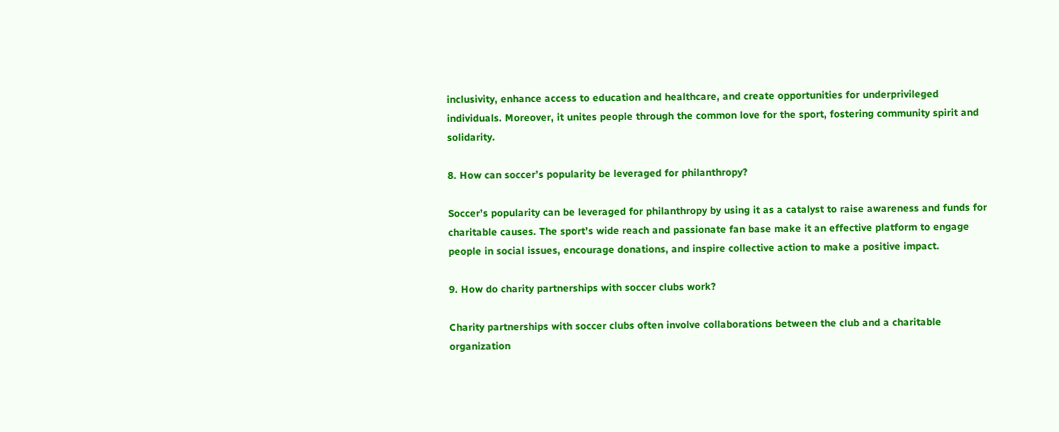inclusivity, enhance access to education and healthcare, and create opportunities for underprivileged individuals. Moreover, it unites people through the common love for the sport, fostering community spirit and solidarity.

8. How can soccer’s popularity be leveraged for philanthropy?

Soccer’s popularity can be leveraged for philanthropy by using it as a catalyst to raise awareness and funds for charitable causes. The sport’s wide reach and passionate fan base make it an effective platform to engage people in social issues, encourage donations, and inspire collective action to make a positive impact.

9. How do charity partnerships with soccer clubs work?

Charity partnerships with soccer clubs often involve collaborations between the club and a charitable organization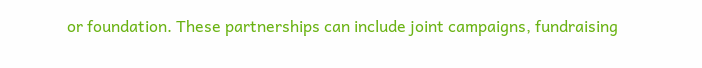or foundation. These partnerships can include joint campaigns, fundraising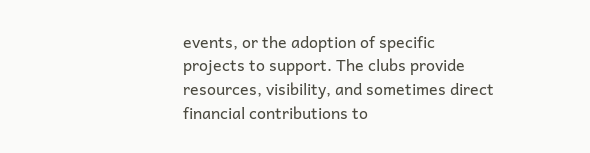events, or the adoption of specific projects to support. The clubs provide resources, visibility, and sometimes direct financial contributions to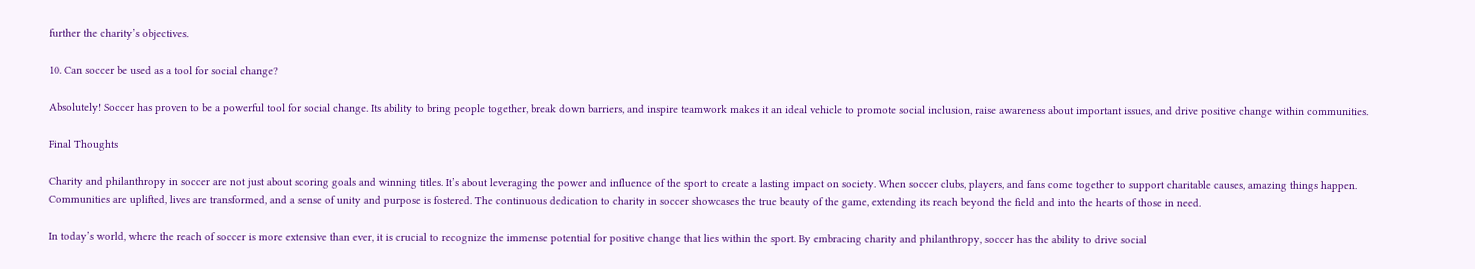further the charity’s objectives.

10. Can soccer be used as a tool for social change?

Absolutely! Soccer has proven to be a powerful tool for social change. Its ability to bring people together, break down barriers, and inspire teamwork makes it an ideal vehicle to promote social inclusion, raise awareness about important issues, and drive positive change within communities.

Final Thoughts

Charity and philanthropy in soccer are not just about scoring goals and winning titles. It’s about leveraging the power and influence of the sport to create a lasting impact on society. When soccer clubs, players, and fans come together to support charitable causes, amazing things happen. Communities are uplifted, lives are transformed, and a sense of unity and purpose is fostered. The continuous dedication to charity in soccer showcases the true beauty of the game, extending its reach beyond the field and into the hearts of those in need.

In today’s world, where the reach of soccer is more extensive than ever, it is crucial to recognize the immense potential for positive change that lies within the sport. By embracing charity and philanthropy, soccer has the ability to drive social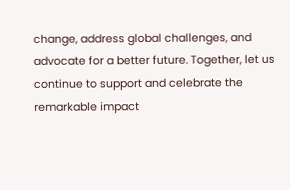change, address global challenges, and advocate for a better future. Together, let us continue to support and celebrate the remarkable impact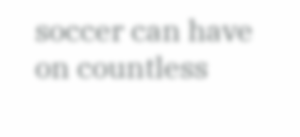soccer can have on countless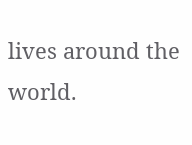lives around the world.